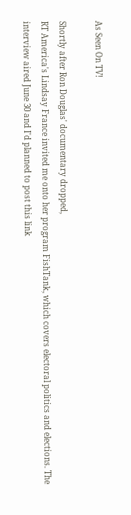As Seen On TV!

Shortly after Ron Douglas' documentary dropped,
RT America's Lindsay France invited me onto her program FishTank, which covers electoral politics and elections. The interview aired June 30 and I'd planned to post this link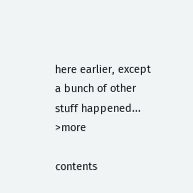here earlier, except a bunch of other stuff happened... >more

contents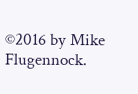©2016 by Mike Flugennock.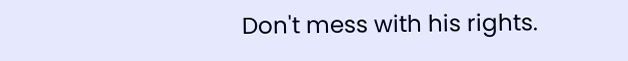Don't mess with his rights.